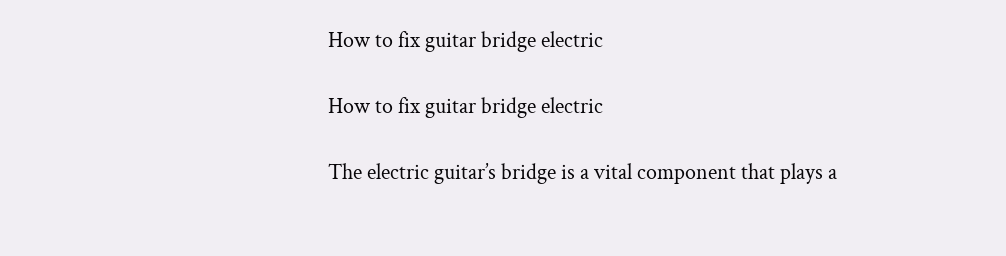How to fix guitar bridge electric

How to fix guitar bridge electric

The electric guitar’s bridge is a vital component that plays a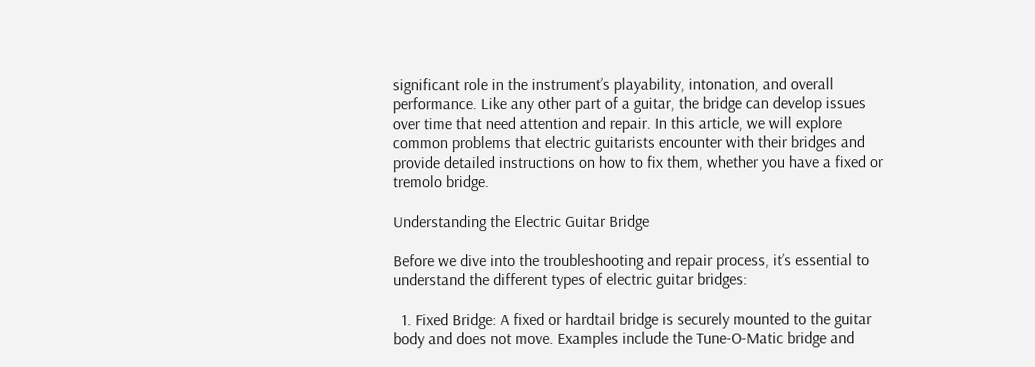significant role in the instrument’s playability, intonation, and overall performance. Like any other part of a guitar, the bridge can develop issues over time that need attention and repair. In this article, we will explore common problems that electric guitarists encounter with their bridges and provide detailed instructions on how to fix them, whether you have a fixed or tremolo bridge.

Understanding the Electric Guitar Bridge

Before we dive into the troubleshooting and repair process, it’s essential to understand the different types of electric guitar bridges:

  1. Fixed Bridge: A fixed or hardtail bridge is securely mounted to the guitar body and does not move. Examples include the Tune-O-Matic bridge and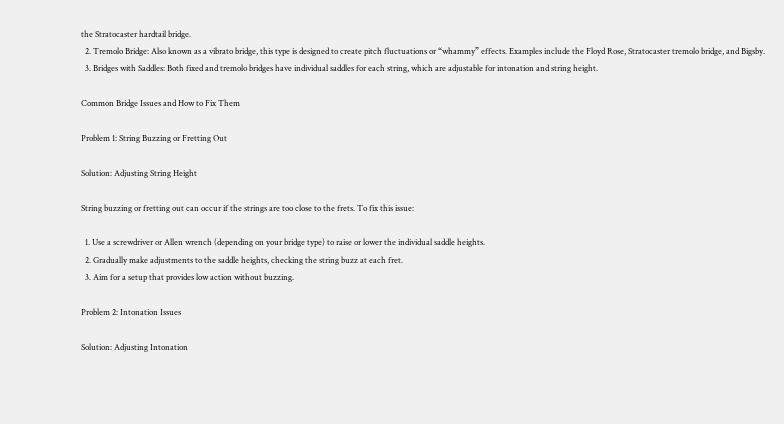the Stratocaster hardtail bridge.
  2. Tremolo Bridge: Also known as a vibrato bridge, this type is designed to create pitch fluctuations or “whammy” effects. Examples include the Floyd Rose, Stratocaster tremolo bridge, and Bigsby.
  3. Bridges with Saddles: Both fixed and tremolo bridges have individual saddles for each string, which are adjustable for intonation and string height.

Common Bridge Issues and How to Fix Them

Problem 1: String Buzzing or Fretting Out

Solution: Adjusting String Height

String buzzing or fretting out can occur if the strings are too close to the frets. To fix this issue:

  1. Use a screwdriver or Allen wrench (depending on your bridge type) to raise or lower the individual saddle heights.
  2. Gradually make adjustments to the saddle heights, checking the string buzz at each fret.
  3. Aim for a setup that provides low action without buzzing.

Problem 2: Intonation Issues

Solution: Adjusting Intonation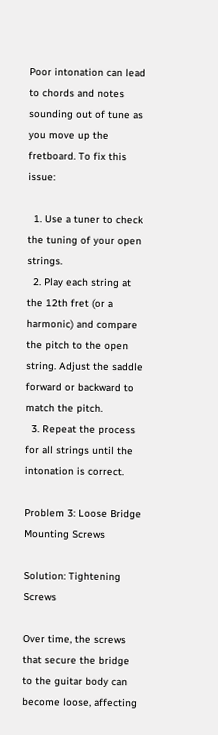Poor intonation can lead to chords and notes sounding out of tune as you move up the fretboard. To fix this issue:

  1. Use a tuner to check the tuning of your open strings.
  2. Play each string at the 12th fret (or a harmonic) and compare the pitch to the open string. Adjust the saddle forward or backward to match the pitch.
  3. Repeat the process for all strings until the intonation is correct.

Problem 3: Loose Bridge Mounting Screws

Solution: Tightening Screws

Over time, the screws that secure the bridge to the guitar body can become loose, affecting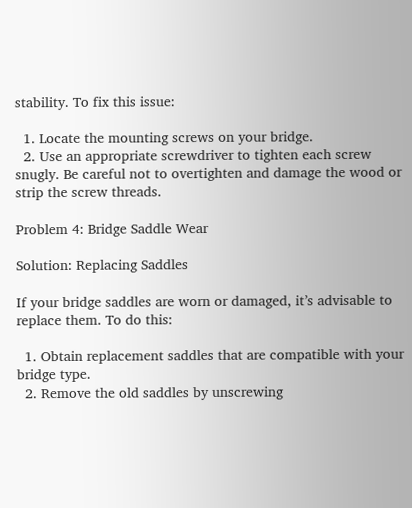stability. To fix this issue:

  1. Locate the mounting screws on your bridge.
  2. Use an appropriate screwdriver to tighten each screw snugly. Be careful not to overtighten and damage the wood or strip the screw threads.

Problem 4: Bridge Saddle Wear

Solution: Replacing Saddles

If your bridge saddles are worn or damaged, it’s advisable to replace them. To do this:

  1. Obtain replacement saddles that are compatible with your bridge type.
  2. Remove the old saddles by unscrewing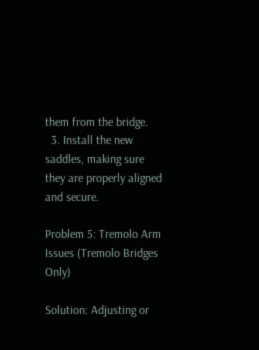them from the bridge.
  3. Install the new saddles, making sure they are properly aligned and secure.

Problem 5: Tremolo Arm Issues (Tremolo Bridges Only)

Solution: Adjusting or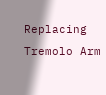Replacing Tremolo Arm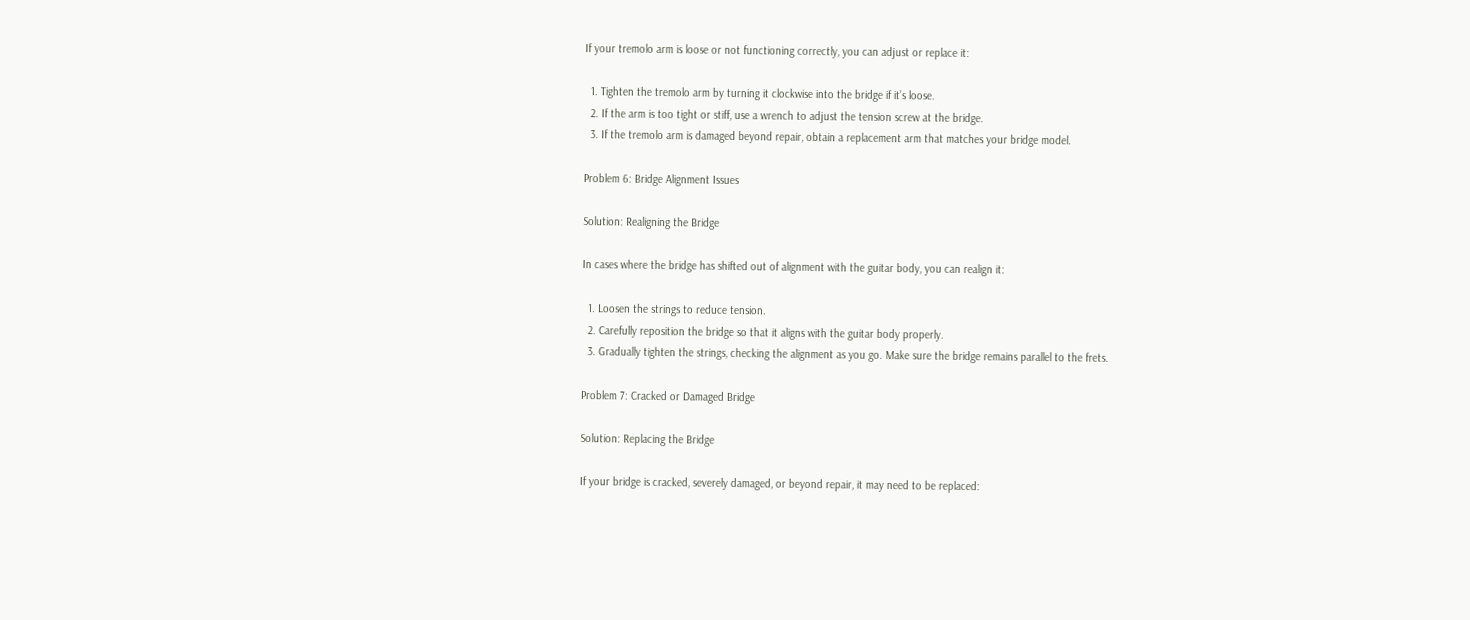If your tremolo arm is loose or not functioning correctly, you can adjust or replace it:

  1. Tighten the tremolo arm by turning it clockwise into the bridge if it’s loose.
  2. If the arm is too tight or stiff, use a wrench to adjust the tension screw at the bridge.
  3. If the tremolo arm is damaged beyond repair, obtain a replacement arm that matches your bridge model.

Problem 6: Bridge Alignment Issues

Solution: Realigning the Bridge

In cases where the bridge has shifted out of alignment with the guitar body, you can realign it:

  1. Loosen the strings to reduce tension.
  2. Carefully reposition the bridge so that it aligns with the guitar body properly.
  3. Gradually tighten the strings, checking the alignment as you go. Make sure the bridge remains parallel to the frets.

Problem 7: Cracked or Damaged Bridge

Solution: Replacing the Bridge

If your bridge is cracked, severely damaged, or beyond repair, it may need to be replaced: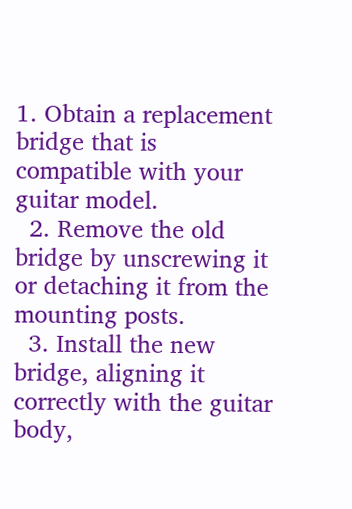1. Obtain a replacement bridge that is compatible with your guitar model.
  2. Remove the old bridge by unscrewing it or detaching it from the mounting posts.
  3. Install the new bridge, aligning it correctly with the guitar body,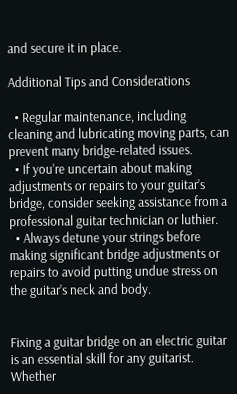and secure it in place.

Additional Tips and Considerations

  • Regular maintenance, including cleaning and lubricating moving parts, can prevent many bridge-related issues.
  • If you’re uncertain about making adjustments or repairs to your guitar’s bridge, consider seeking assistance from a professional guitar technician or luthier.
  • Always detune your strings before making significant bridge adjustments or repairs to avoid putting undue stress on the guitar’s neck and body.


Fixing a guitar bridge on an electric guitar is an essential skill for any guitarist. Whether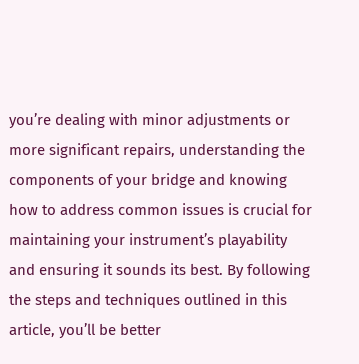you’re dealing with minor adjustments or more significant repairs, understanding the components of your bridge and knowing how to address common issues is crucial for maintaining your instrument’s playability and ensuring it sounds its best. By following the steps and techniques outlined in this article, you’ll be better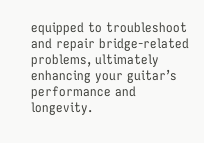equipped to troubleshoot and repair bridge-related problems, ultimately enhancing your guitar’s performance and longevity.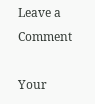Leave a Comment

Your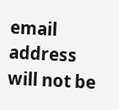email address will not be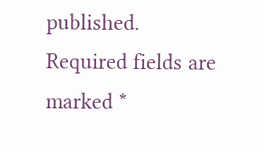published. Required fields are marked *